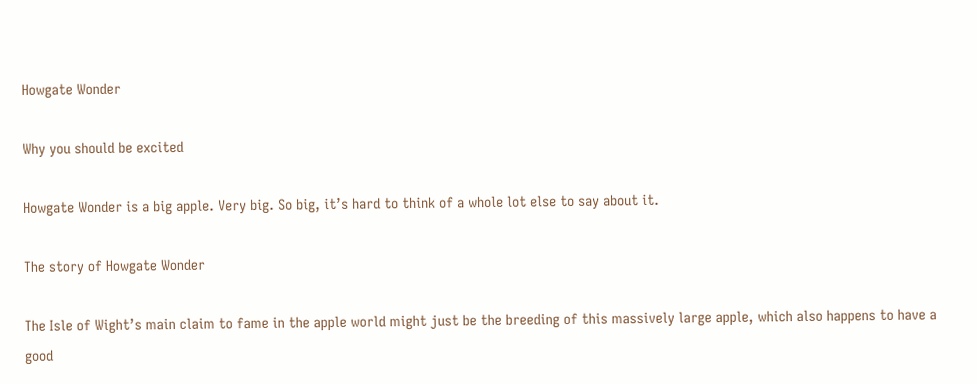Howgate Wonder

Why you should be excited

Howgate Wonder is a big apple. Very big. So big, it’s hard to think of a whole lot else to say about it.

The story of Howgate Wonder

The Isle of Wight’s main claim to fame in the apple world might just be the breeding of this massively large apple, which also happens to have a good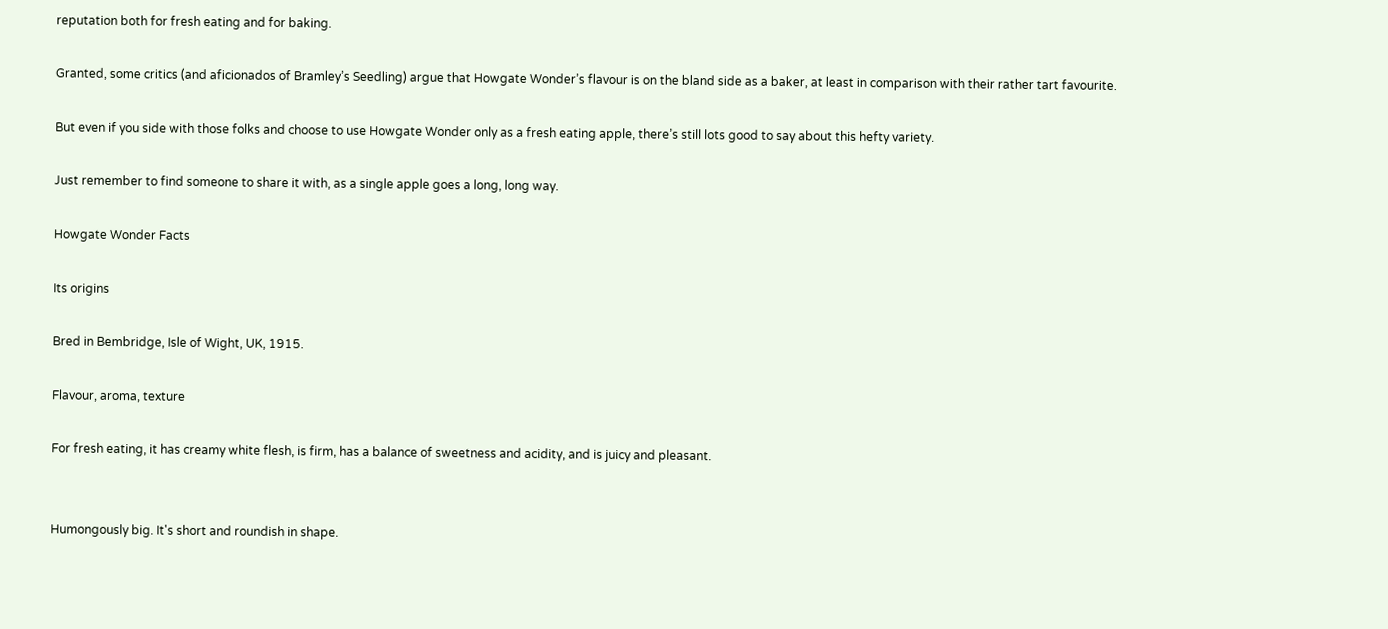reputation both for fresh eating and for baking.

Granted, some critics (and aficionados of Bramley’s Seedling) argue that Howgate Wonder’s flavour is on the bland side as a baker, at least in comparison with their rather tart favourite.

But even if you side with those folks and choose to use Howgate Wonder only as a fresh eating apple, there’s still lots good to say about this hefty variety.

Just remember to find someone to share it with, as a single apple goes a long, long way.

Howgate Wonder Facts

Its origins

Bred in Bembridge, Isle of Wight, UK, 1915.

Flavour, aroma, texture

For fresh eating, it has creamy white flesh, is firm, has a balance of sweetness and acidity, and is juicy and pleasant.


Humongously big. It's short and roundish in shape.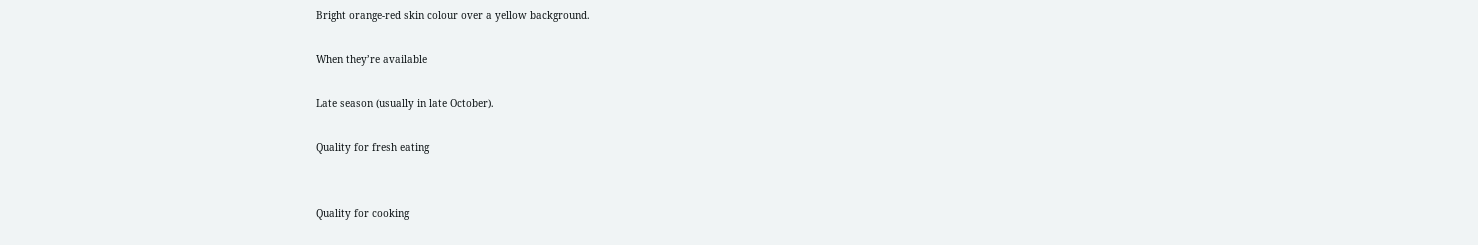Bright orange-red skin colour over a yellow background.

When they’re available

Late season (usually in late October).

Quality for fresh eating


Quality for cooking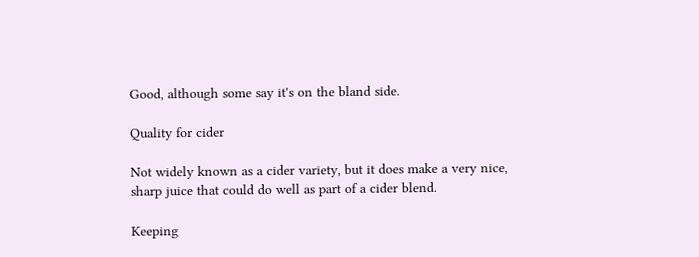Good, although some say it's on the bland side.

Quality for cider

Not widely known as a cider variety, but it does make a very nice, sharp juice that could do well as part of a cider blend.

Keeping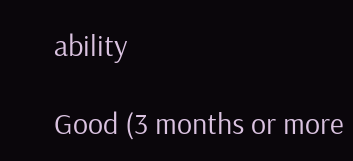ability

Good (3 months or more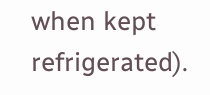when kept refrigerated).